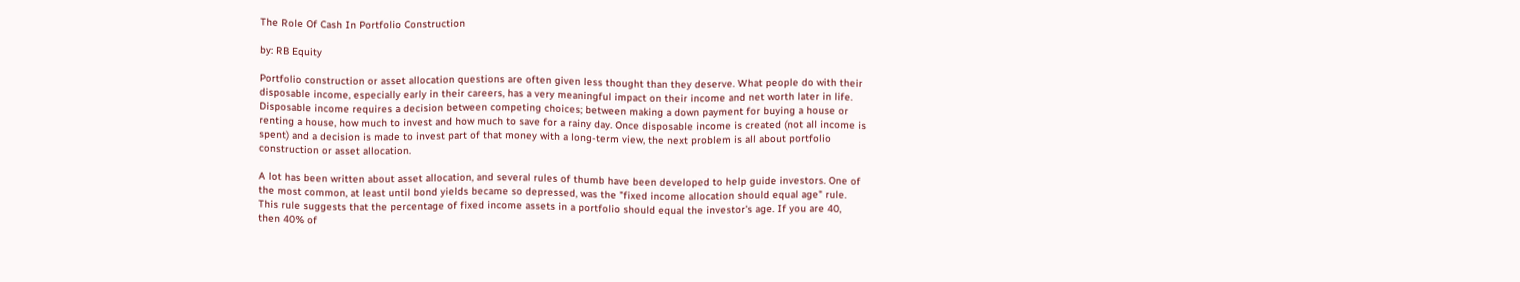The Role Of Cash In Portfolio Construction

by: RB Equity

Portfolio construction or asset allocation questions are often given less thought than they deserve. What people do with their disposable income, especially early in their careers, has a very meaningful impact on their income and net worth later in life. Disposable income requires a decision between competing choices; between making a down payment for buying a house or renting a house, how much to invest and how much to save for a rainy day. Once disposable income is created (not all income is spent) and a decision is made to invest part of that money with a long-term view, the next problem is all about portfolio construction or asset allocation.

A lot has been written about asset allocation, and several rules of thumb have been developed to help guide investors. One of the most common, at least until bond yields became so depressed, was the "fixed income allocation should equal age" rule. This rule suggests that the percentage of fixed income assets in a portfolio should equal the investor's age. If you are 40, then 40% of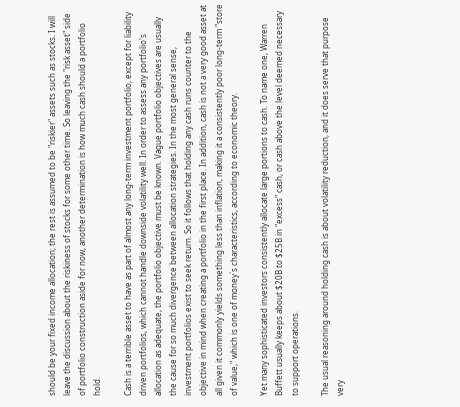should be your fixed income allocation; the rest is assumed to be "riskier" assets such as stocks. I will leave the discussion about the riskiness of stocks for some other time. So leaving the "risk asset" side of portfolio construction aside for now, another determination is how much cash should a portfolio hold.

Cash is a terrible asset to have as part of almost any long-term investment portfolio, except for liability driven portfolios, which cannot handle downside volatility well. In order to assess any portfolio's allocation as adequate, the portfolio objective must be known. Vague portfolio objectives are usually the cause for so much divergence between allocation strategies. In the most general sense, investment portfolios exist to seek return. So it follows that holding any cash runs counter to the objective in mind when creating a portfolio in the first place. In addition, cash is not a very good asset at all given it commonly yields something less than inflation, making it a consistently poor long-term "store of value," which is one of money´s characteristics, according to economic theory.

Yet many sophisticated investors consistently allocate large portions to cash. To name one, Warren Buffett usually keeps about $20B to $25B in "excess" cash, or cash above the level deemed necessary to support operations.

The usual reasoning around holding cash is about volatility reduction, and it does serve that purpose very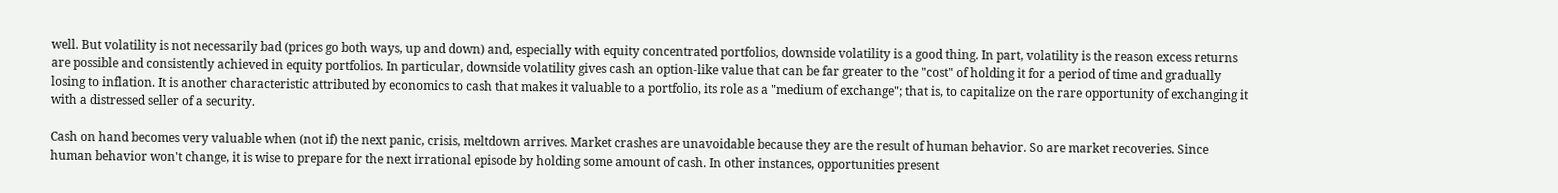well. But volatility is not necessarily bad (prices go both ways, up and down) and, especially with equity concentrated portfolios, downside volatility is a good thing. In part, volatility is the reason excess returns are possible and consistently achieved in equity portfolios. In particular, downside volatility gives cash an option-like value that can be far greater to the "cost" of holding it for a period of time and gradually losing to inflation. It is another characteristic attributed by economics to cash that makes it valuable to a portfolio, its role as a "medium of exchange"; that is, to capitalize on the rare opportunity of exchanging it with a distressed seller of a security.

Cash on hand becomes very valuable when (not if) the next panic, crisis, meltdown arrives. Market crashes are unavoidable because they are the result of human behavior. So are market recoveries. Since human behavior won't change, it is wise to prepare for the next irrational episode by holding some amount of cash. In other instances, opportunities present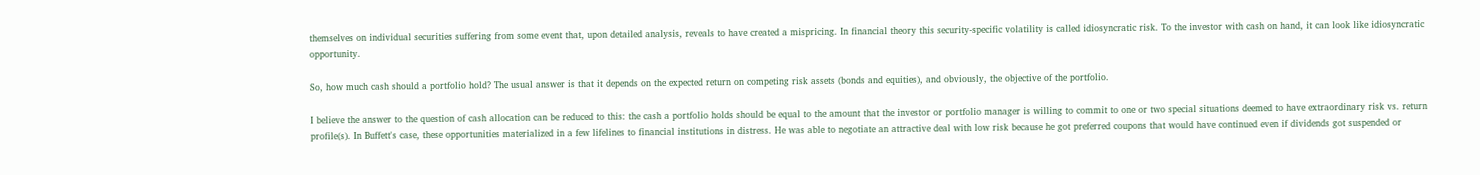themselves on individual securities suffering from some event that, upon detailed analysis, reveals to have created a mispricing. In financial theory this security-specific volatility is called idiosyncratic risk. To the investor with cash on hand, it can look like idiosyncratic opportunity.

So, how much cash should a portfolio hold? The usual answer is that it depends on the expected return on competing risk assets (bonds and equities), and obviously, the objective of the portfolio.

I believe the answer to the question of cash allocation can be reduced to this: the cash a portfolio holds should be equal to the amount that the investor or portfolio manager is willing to commit to one or two special situations deemed to have extraordinary risk vs. return profile(s). In Buffett's case, these opportunities materialized in a few lifelines to financial institutions in distress. He was able to negotiate an attractive deal with low risk because he got preferred coupons that would have continued even if dividends got suspended or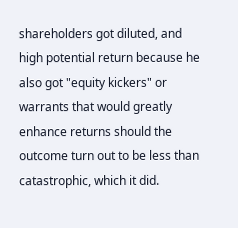shareholders got diluted, and high potential return because he also got "equity kickers" or warrants that would greatly enhance returns should the outcome turn out to be less than catastrophic, which it did.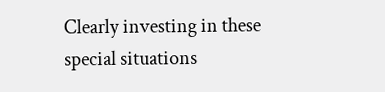Clearly investing in these special situations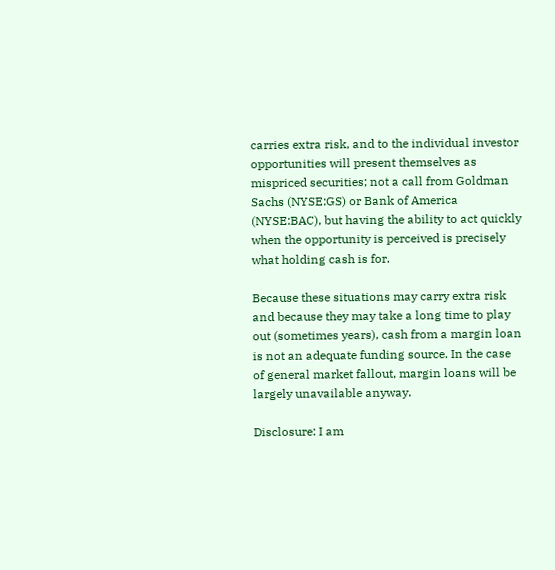carries extra risk, and to the individual investor opportunities will present themselves as mispriced securities; not a call from Goldman Sachs (NYSE:GS) or Bank of America (NYSE:BAC), but having the ability to act quickly when the opportunity is perceived is precisely what holding cash is for.

Because these situations may carry extra risk and because they may take a long time to play out (sometimes years), cash from a margin loan is not an adequate funding source. In the case of general market fallout, margin loans will be largely unavailable anyway.

Disclosure: I am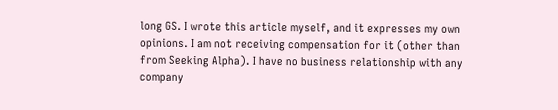long GS. I wrote this article myself, and it expresses my own opinions. I am not receiving compensation for it (other than from Seeking Alpha). I have no business relationship with any company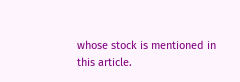whose stock is mentioned in this article.